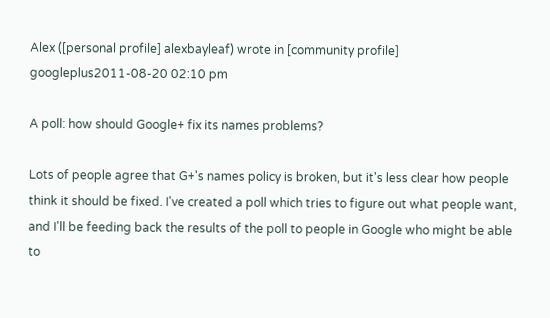Alex ([personal profile] alexbayleaf) wrote in [community profile] googleplus2011-08-20 02:10 pm

A poll: how should Google+ fix its names problems?

Lots of people agree that G+'s names policy is broken, but it's less clear how people think it should be fixed. I've created a poll which tries to figure out what people want, and I'll be feeding back the results of the poll to people in Google who might be able to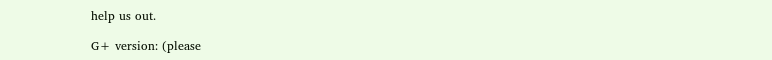help us out.

G+ version: (please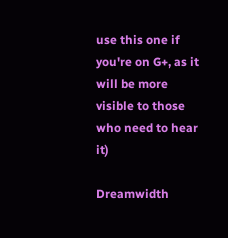use this one if you're on G+, as it will be more visible to those who need to hear it)

Dreamwidth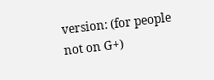version: (for people not on G+)